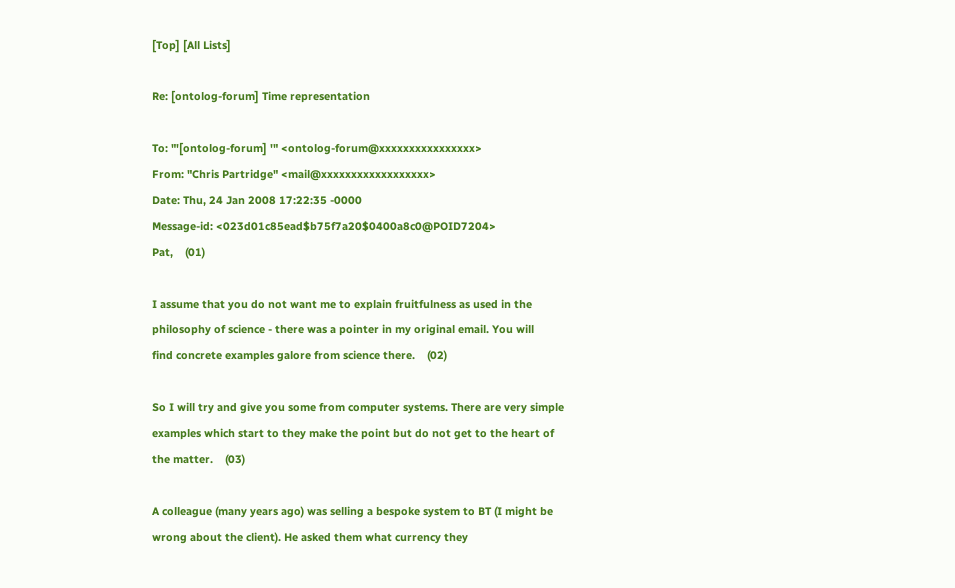[Top] [All Lists]

Re: [ontolog-forum] Time representation

To: "'[ontolog-forum] '" <ontolog-forum@xxxxxxxxxxxxxxxx>
From: "Chris Partridge" <mail@xxxxxxxxxxxxxxxxxx>
Date: Thu, 24 Jan 2008 17:22:35 -0000
Message-id: <023d01c85ead$b75f7a20$0400a8c0@POID7204>
Pat,    (01)

I assume that you do not want me to explain fruitfulness as used in the
philosophy of science - there was a pointer in my original email. You will
find concrete examples galore from science there.    (02)

So I will try and give you some from computer systems. There are very simple
examples which start to they make the point but do not get to the heart of
the matter.    (03)

A colleague (many years ago) was selling a bespoke system to BT (I might be
wrong about the client). He asked them what currency they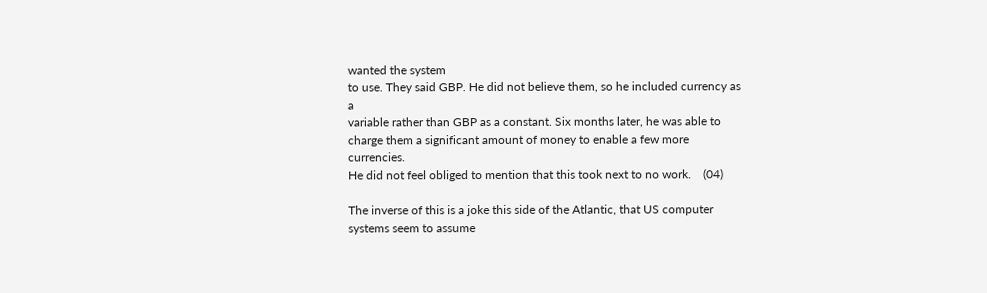wanted the system
to use. They said GBP. He did not believe them, so he included currency as a
variable rather than GBP as a constant. Six months later, he was able to
charge them a significant amount of money to enable a few more currencies.
He did not feel obliged to mention that this took next to no work.    (04)

The inverse of this is a joke this side of the Atlantic, that US computer
systems seem to assume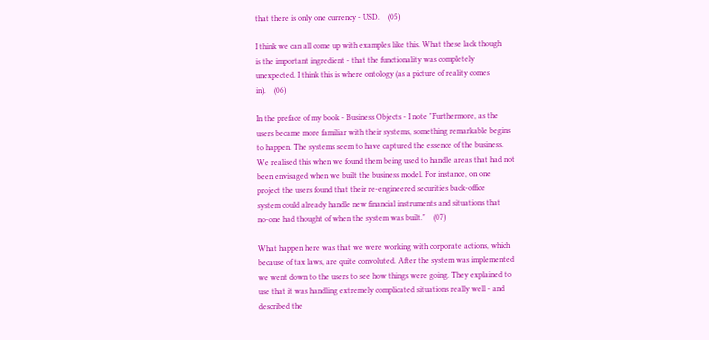that there is only one currency - USD.    (05)

I think we can all come up with examples like this. What these lack though
is the important ingredient - that the functionality was completely
unexpected. I think this is where ontology (as a picture of reality comes
in).    (06)

In the preface of my book - Business Objects - I note "Furthermore, as the
users became more familiar with their systems, something remarkable begins
to happen. The systems seem to have captured the essence of the business.
We realised this when we found them being used to handle areas that had not
been envisaged when we built the business model. For instance, on one
project the users found that their re-engineered securities back-office
system could already handle new financial instruments and situations that
no-one had thought of when the system was built."    (07)

What happen here was that we were working with corporate actions, which
because of tax laws, are quite convoluted. After the system was implemented
we went down to the users to see how things were going. They explained to
use that it was handling extremely complicated situations really well - and
described the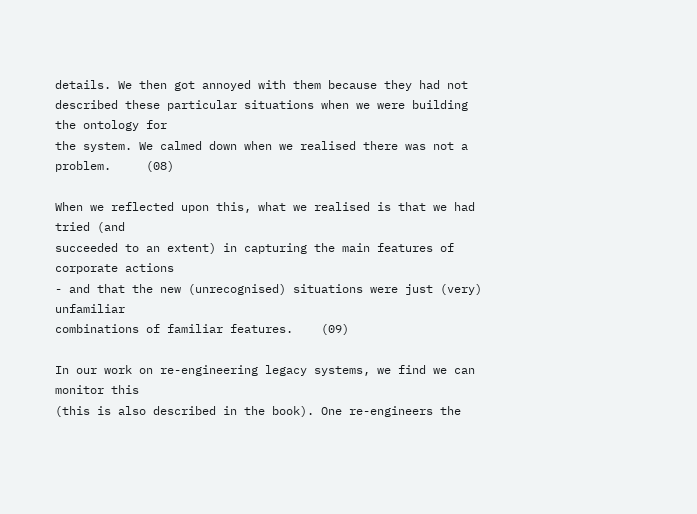details. We then got annoyed with them because they had not
described these particular situations when we were building the ontology for
the system. We calmed down when we realised there was not a problem.     (08)

When we reflected upon this, what we realised is that we had tried (and
succeeded to an extent) in capturing the main features of corporate actions
- and that the new (unrecognised) situations were just (very) unfamiliar
combinations of familiar features.    (09)

In our work on re-engineering legacy systems, we find we can monitor this
(this is also described in the book). One re-engineers the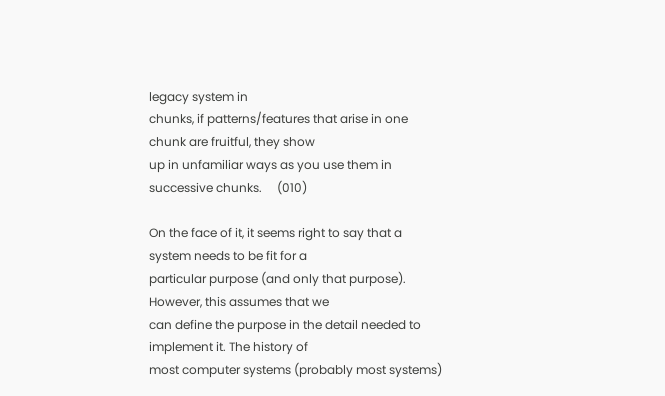legacy system in
chunks, if patterns/features that arise in one chunk are fruitful, they show
up in unfamiliar ways as you use them in successive chunks.     (010)

On the face of it, it seems right to say that a system needs to be fit for a
particular purpose (and only that purpose). However, this assumes that we
can define the purpose in the detail needed to implement it. The history of
most computer systems (probably most systems)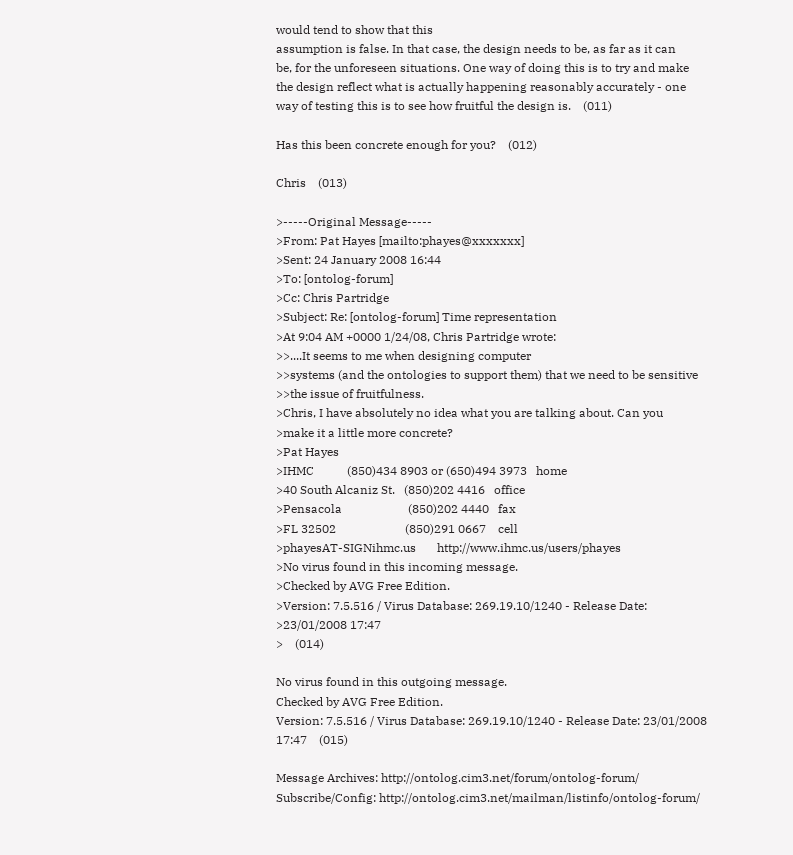would tend to show that this
assumption is false. In that case, the design needs to be, as far as it can
be, for the unforeseen situations. One way of doing this is to try and make
the design reflect what is actually happening reasonably accurately - one
way of testing this is to see how fruitful the design is.    (011)

Has this been concrete enough for you?    (012)

Chris    (013)

>-----Original Message-----
>From: Pat Hayes [mailto:phayes@xxxxxxx]
>Sent: 24 January 2008 16:44
>To: [ontolog-forum]
>Cc: Chris Partridge
>Subject: Re: [ontolog-forum] Time representation
>At 9:04 AM +0000 1/24/08, Chris Partridge wrote:
>>....It seems to me when designing computer
>>systems (and the ontologies to support them) that we need to be sensitive
>>the issue of fruitfulness.
>Chris, I have absolutely no idea what you are talking about. Can you
>make it a little more concrete?
>Pat Hayes
>IHMC           (850)434 8903 or (650)494 3973   home
>40 South Alcaniz St.   (850)202 4416   office
>Pensacola                      (850)202 4440   fax
>FL 32502                       (850)291 0667    cell
>phayesAT-SIGNihmc.us       http://www.ihmc.us/users/phayes
>No virus found in this incoming message.
>Checked by AVG Free Edition.
>Version: 7.5.516 / Virus Database: 269.19.10/1240 - Release Date:
>23/01/2008 17:47
>    (014)

No virus found in this outgoing message.
Checked by AVG Free Edition.
Version: 7.5.516 / Virus Database: 269.19.10/1240 - Release Date: 23/01/2008
17:47    (015)

Message Archives: http://ontolog.cim3.net/forum/ontolog-forum/
Subscribe/Config: http://ontolog.cim3.net/mailman/listinfo/ontolog-forum/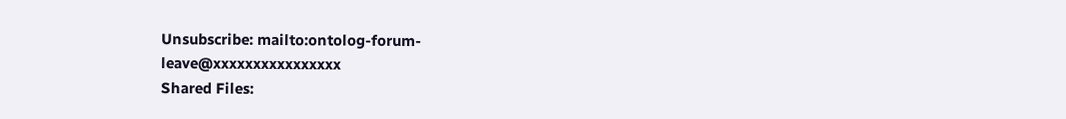Unsubscribe: mailto:ontolog-forum-leave@xxxxxxxxxxxxxxxx
Shared Files: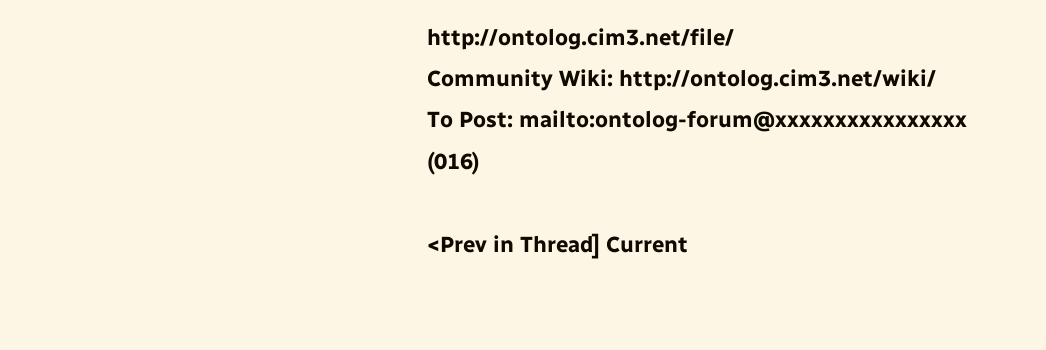http://ontolog.cim3.net/file/
Community Wiki: http://ontolog.cim3.net/wiki/
To Post: mailto:ontolog-forum@xxxxxxxxxxxxxxxx    (016)

<Prev in Thread] Current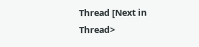Thread [Next in Thread>